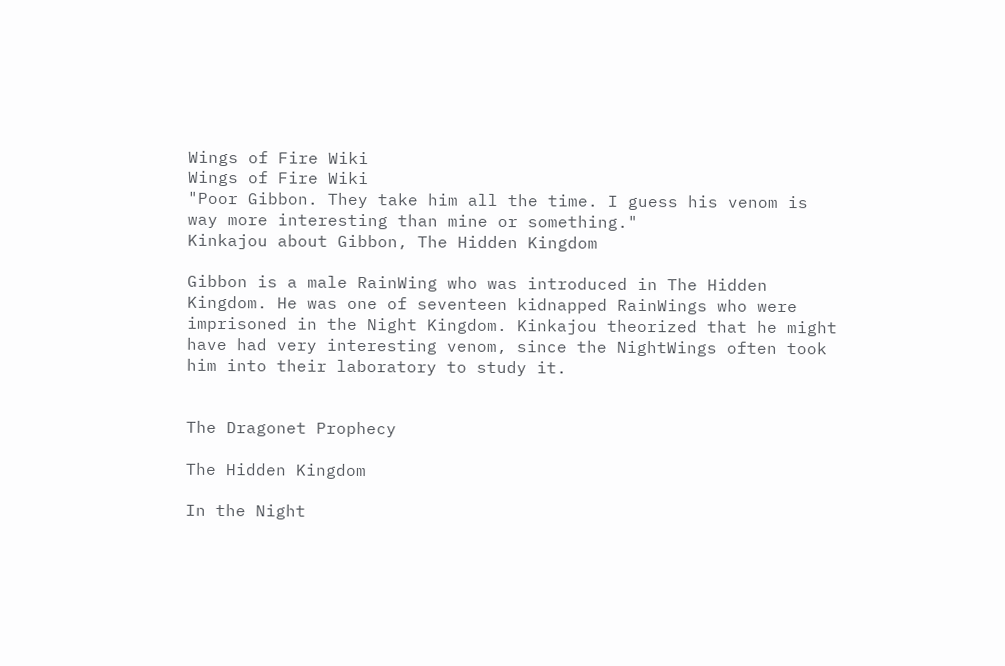Wings of Fire Wiki
Wings of Fire Wiki
"Poor Gibbon. They take him all the time. I guess his venom is way more interesting than mine or something."
Kinkajou about Gibbon, The Hidden Kingdom

Gibbon is a male RainWing who was introduced in The Hidden Kingdom. He was one of seventeen kidnapped RainWings who were imprisoned in the Night Kingdom. Kinkajou theorized that he might have had very interesting venom, since the NightWings often took him into their laboratory to study it.


The Dragonet Prophecy

The Hidden Kingdom

In the Night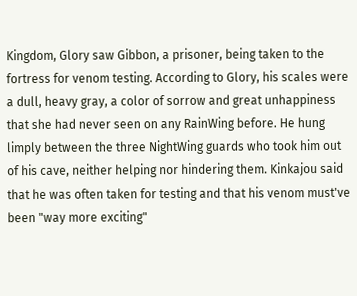Kingdom, Glory saw Gibbon, a prisoner, being taken to the fortress for venom testing. According to Glory, his scales were a dull, heavy gray, a color of sorrow and great unhappiness that she had never seen on any RainWing before. He hung limply between the three NightWing guards who took him out of his cave, neither helping nor hindering them. Kinkajou said that he was often taken for testing and that his venom must've been "way more exciting"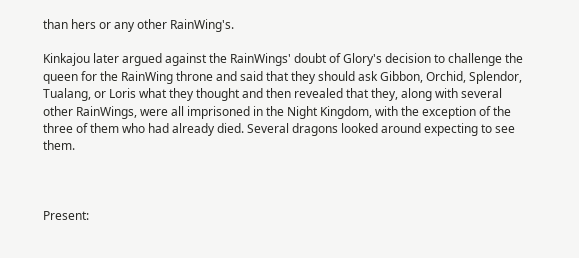than hers or any other RainWing's.

Kinkajou later argued against the RainWings' doubt of Glory's decision to challenge the queen for the RainWing throne and said that they should ask Gibbon, Orchid, Splendor, Tualang, or Loris what they thought and then revealed that they, along with several other RainWings, were all imprisoned in the Night Kingdom, with the exception of the three of them who had already died. Several dragons looked around expecting to see them.



Present: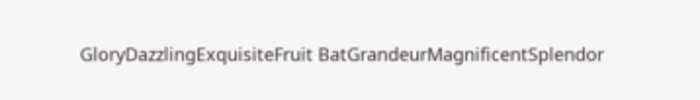GloryDazzlingExquisiteFruit BatGrandeurMagnificentSplendor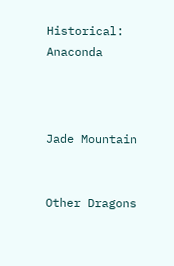Historical: Anaconda



Jade Mountain


Other Dragons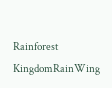Rainforest KingdomRainWing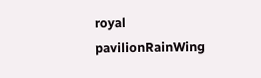royal pavilionRainWing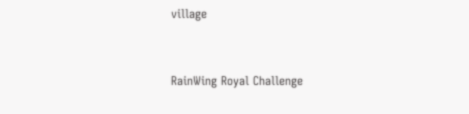village


RainWing Royal Challenge